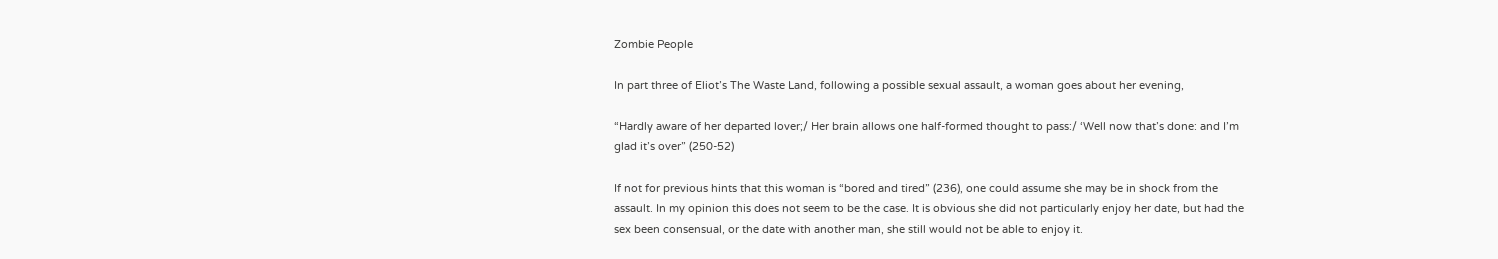Zombie People

In part three of Eliot’s The Waste Land, following a possible sexual assault, a woman goes about her evening,

“Hardly aware of her departed lover;/ Her brain allows one half-formed thought to pass:/ ‘Well now that’s done: and I’m glad it’s over” (250-52)

If not for previous hints that this woman is “bored and tired” (236), one could assume she may be in shock from the assault. In my opinion this does not seem to be the case. It is obvious she did not particularly enjoy her date, but had the sex been consensual, or the date with another man, she still would not be able to enjoy it.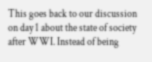This goes back to our discussion on day 1 about the state of society after WWI. Instead of being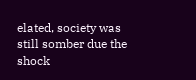elated, society was still somber due the shock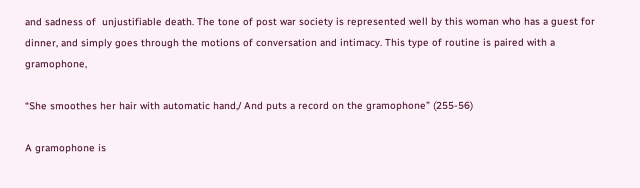and sadness of  unjustifiable death. The tone of post war society is represented well by this woman who has a guest for dinner, and simply goes through the motions of conversation and intimacy. This type of routine is paired with a gramophone,

“She smoothes her hair with automatic hand,/ And puts a record on the gramophone” (255-56)

A gramophone is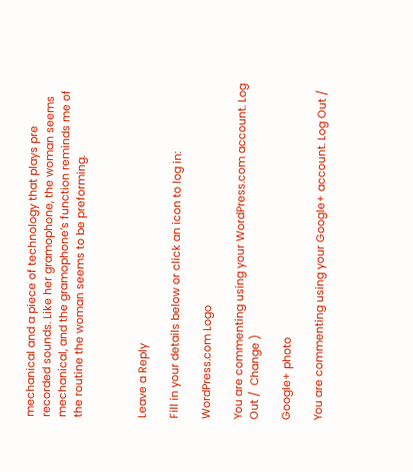mechanical and a piece of technology that plays pre recorded sounds. Like her gramophone, the woman seems mechanical, and the gramophone’s function reminds me of the routine the woman seems to be preforming.



Leave a Reply

Fill in your details below or click an icon to log in:

WordPress.com Logo

You are commenting using your WordPress.com account. Log Out /  Change )

Google+ photo

You are commenting using your Google+ account. Log Out /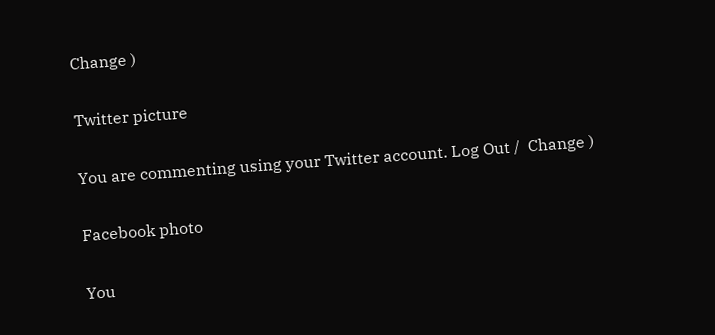Change )

Twitter picture

You are commenting using your Twitter account. Log Out /  Change )

Facebook photo

You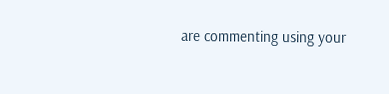are commenting using your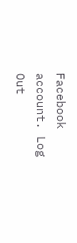Facebook account. Log Out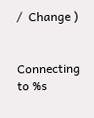/  Change )


Connecting to %s